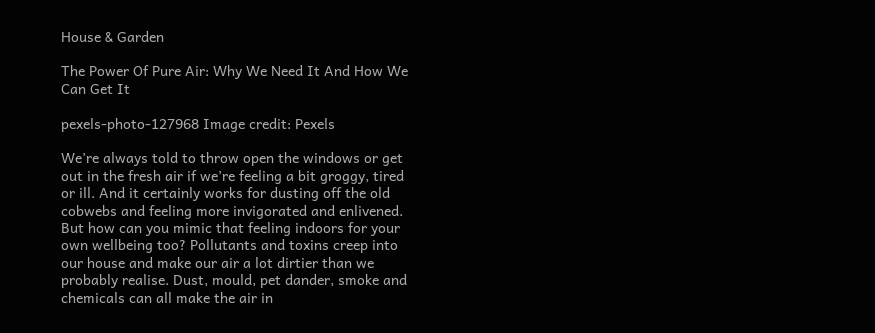House & Garden

The Power Of Pure Air: Why We Need It And How We Can Get It

pexels-photo-127968 Image credit: Pexels

We’re always told to throw open the windows or get out in the fresh air if we’re feeling a bit groggy, tired or ill. And it certainly works for dusting off the old cobwebs and feeling more invigorated and enlivened. But how can you mimic that feeling indoors for your own wellbeing too? Pollutants and toxins creep into our house and make our air a lot dirtier than we probably realise. Dust, mould, pet dander, smoke and chemicals can all make the air in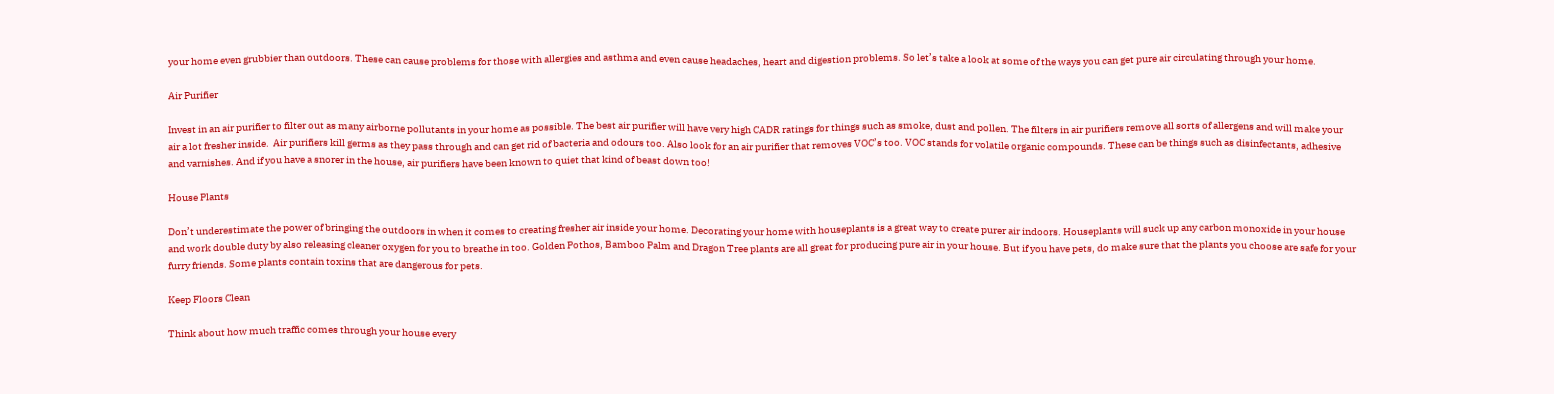your home even grubbier than outdoors. These can cause problems for those with allergies and asthma and even cause headaches, heart and digestion problems. So let’s take a look at some of the ways you can get pure air circulating through your home.

Air Purifier

Invest in an air purifier to filter out as many airborne pollutants in your home as possible. The best air purifier will have very high CADR ratings for things such as smoke, dust and pollen. The filters in air purifiers remove all sorts of allergens and will make your air a lot fresher inside.  Air purifiers kill germs as they pass through and can get rid of bacteria and odours too. Also look for an air purifier that removes VOC’s too. VOC stands for volatile organic compounds. These can be things such as disinfectants, adhesive and varnishes. And if you have a snorer in the house, air purifiers have been known to quiet that kind of beast down too!

House Plants

Don’t underestimate the power of bringing the outdoors in when it comes to creating fresher air inside your home. Decorating your home with houseplants is a great way to create purer air indoors. Houseplants will suck up any carbon monoxide in your house and work double duty by also releasing cleaner oxygen for you to breathe in too. Golden Pothos, Bamboo Palm and Dragon Tree plants are all great for producing pure air in your house. But if you have pets, do make sure that the plants you choose are safe for your furry friends. Some plants contain toxins that are dangerous for pets.

Keep Floors Clean

Think about how much traffic comes through your house every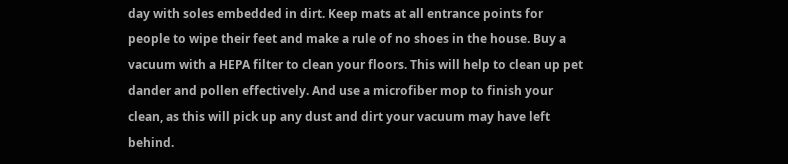day with soles embedded in dirt. Keep mats at all entrance points for people to wipe their feet and make a rule of no shoes in the house. Buy a vacuum with a HEPA filter to clean your floors. This will help to clean up pet dander and pollen effectively. And use a microfiber mop to finish your clean, as this will pick up any dust and dirt your vacuum may have left behind.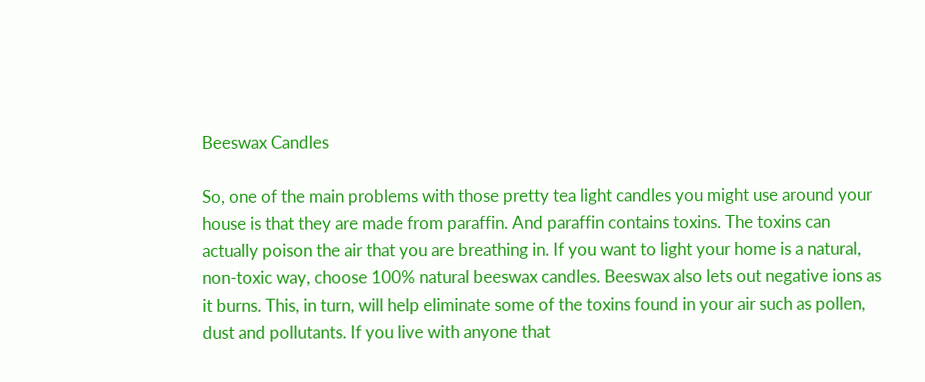Beeswax Candles

So, one of the main problems with those pretty tea light candles you might use around your house is that they are made from paraffin. And paraffin contains toxins. The toxins can actually poison the air that you are breathing in. If you want to light your home is a natural, non-toxic way, choose 100% natural beeswax candles. Beeswax also lets out negative ions as it burns. This, in turn, will help eliminate some of the toxins found in your air such as pollen, dust and pollutants. If you live with anyone that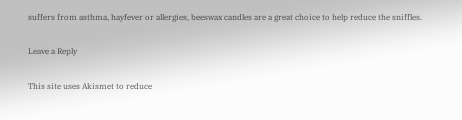suffers from asthma, hayfever or allergies, beeswax candles are a great choice to help reduce the sniffles.

Leave a Reply

This site uses Akismet to reduce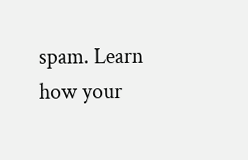spam. Learn how your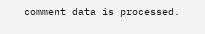comment data is processed.